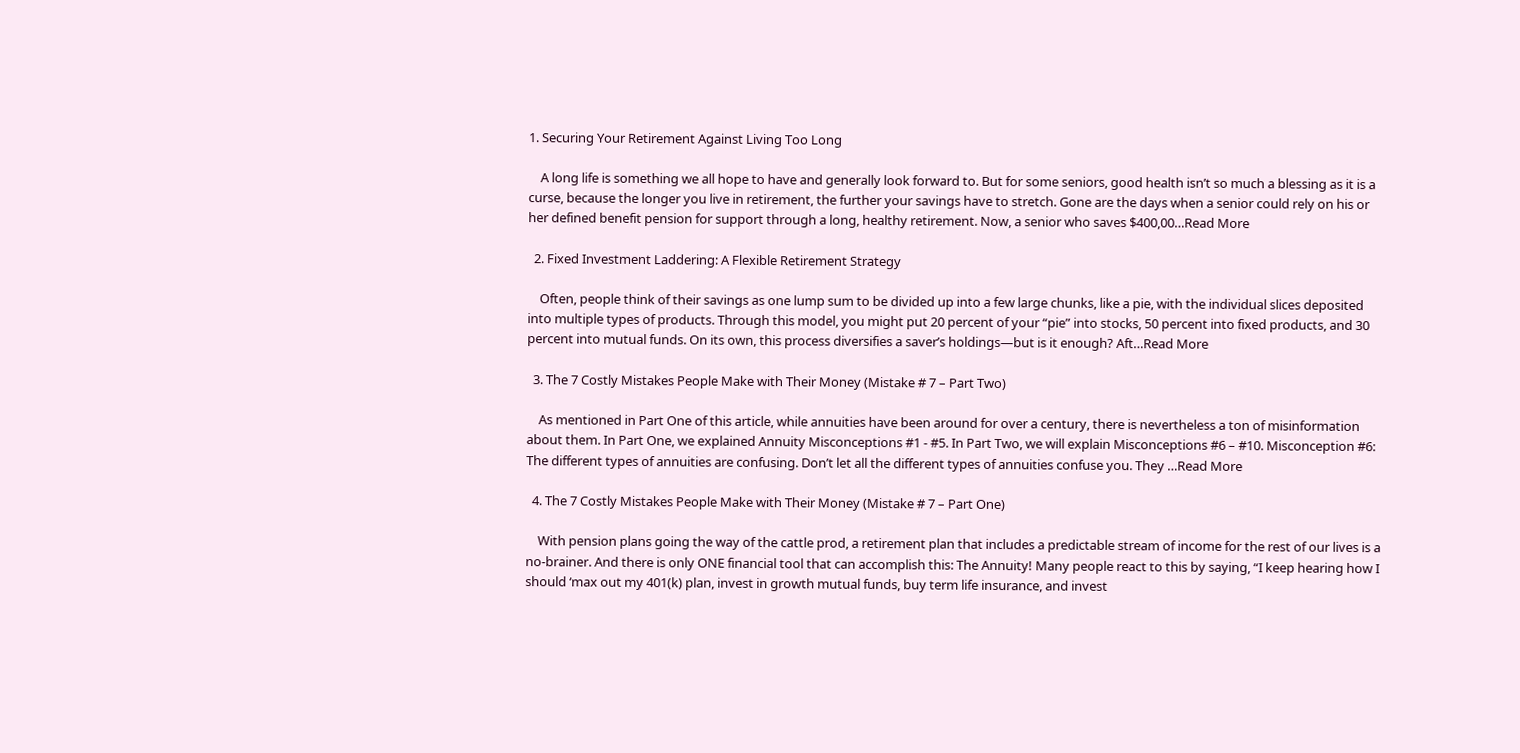1. Securing Your Retirement Against Living Too Long

    A long life is something we all hope to have and generally look forward to. But for some seniors, good health isn’t so much a blessing as it is a curse, because the longer you live in retirement, the further your savings have to stretch. Gone are the days when a senior could rely on his or her defined benefit pension for support through a long, healthy retirement. Now, a senior who saves $400,00…Read More

  2. Fixed Investment Laddering: A Flexible Retirement Strategy

    Often, people think of their savings as one lump sum to be divided up into a few large chunks, like a pie, with the individual slices deposited into multiple types of products. Through this model, you might put 20 percent of your “pie” into stocks, 50 percent into fixed products, and 30 percent into mutual funds. On its own, this process diversifies a saver’s holdings—but is it enough? Aft…Read More

  3. The 7 Costly Mistakes People Make with Their Money (Mistake # 7 – Part Two)

    As mentioned in Part One of this article, while annuities have been around for over a century, there is nevertheless a ton of misinformation about them. In Part One, we explained Annuity Misconceptions #1 - #5. In Part Two, we will explain Misconceptions #6 – #10. Misconception #6: The different types of annuities are confusing. Don’t let all the different types of annuities confuse you. They …Read More

  4. The 7 Costly Mistakes People Make with Their Money (Mistake # 7 – Part One)

    With pension plans going the way of the cattle prod, a retirement plan that includes a predictable stream of income for the rest of our lives is a no-brainer. And there is only ONE financial tool that can accomplish this: The Annuity! Many people react to this by saying, “I keep hearing how I should ‘max out my 401(k) plan, invest in growth mutual funds, buy term life insurance, and invest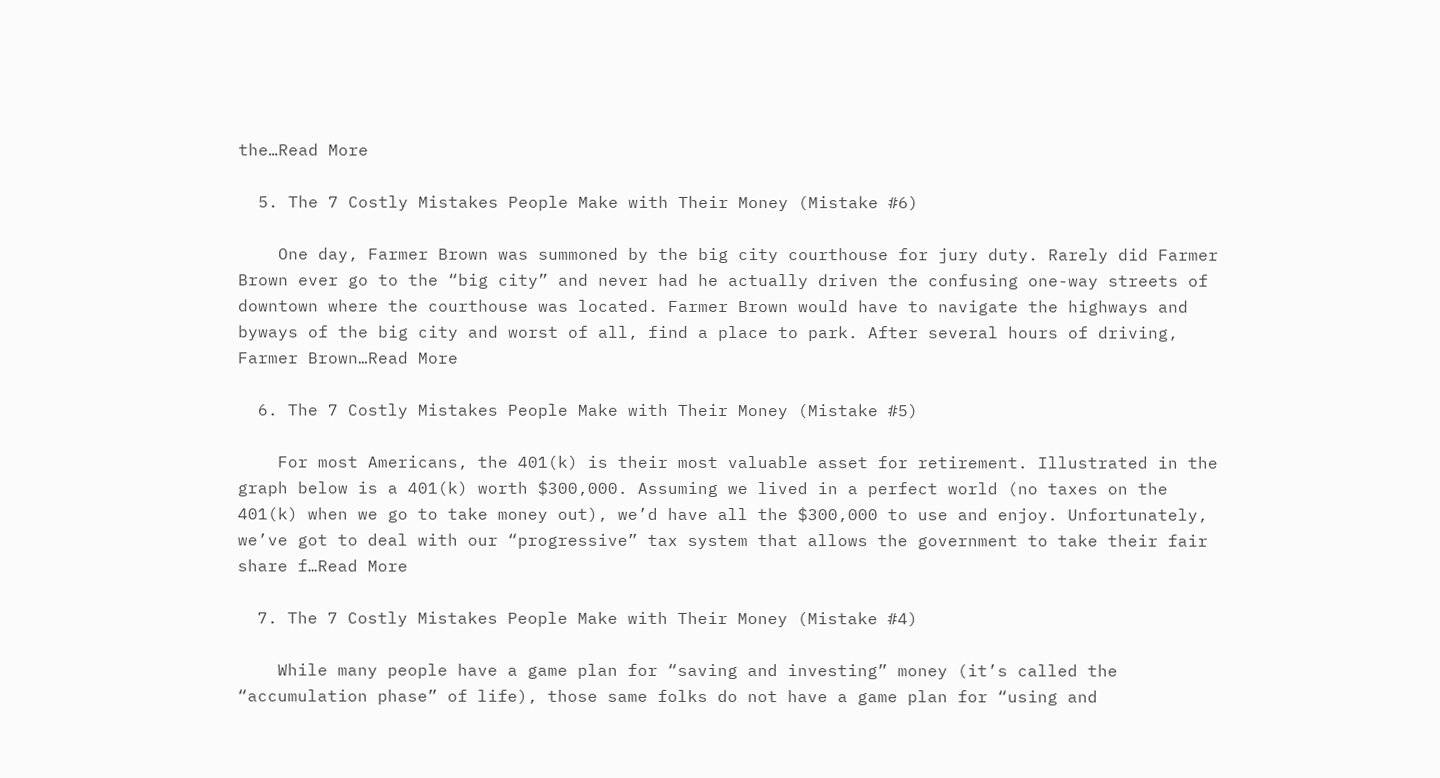the…Read More

  5. The 7 Costly Mistakes People Make with Their Money (Mistake #6)

    One day, Farmer Brown was summoned by the big city courthouse for jury duty. Rarely did Farmer Brown ever go to the “big city” and never had he actually driven the confusing one-way streets of downtown where the courthouse was located. Farmer Brown would have to navigate the highways and byways of the big city and worst of all, find a place to park. After several hours of driving, Farmer Brown…Read More

  6. The 7 Costly Mistakes People Make with Their Money (Mistake #5)

    For most Americans, the 401(k) is their most valuable asset for retirement. Illustrated in the graph below is a 401(k) worth $300,000. Assuming we lived in a perfect world (no taxes on the 401(k) when we go to take money out), we’d have all the $300,000 to use and enjoy. Unfortunately, we’ve got to deal with our “progressive” tax system that allows the government to take their fair share f…Read More

  7. The 7 Costly Mistakes People Make with Their Money (Mistake #4)

    While many people have a game plan for “saving and investing” money (it’s called the “accumulation phase” of life), those same folks do not have a game plan for “using and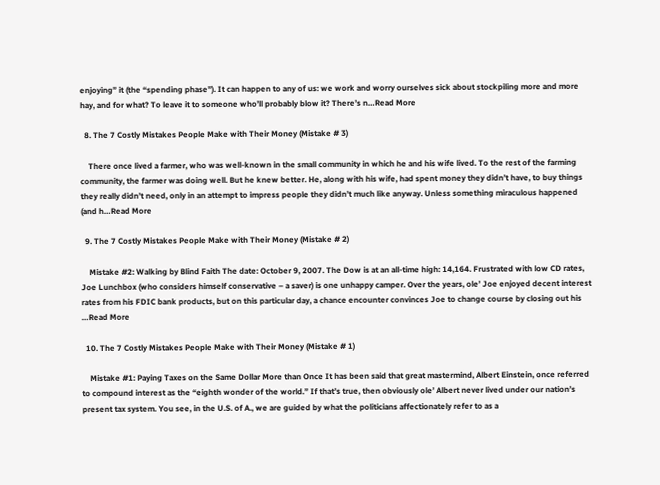enjoying” it (the “spending phase”). It can happen to any of us: we work and worry ourselves sick about stockpiling more and more hay, and for what? To leave it to someone who’ll probably blow it? There’s n…Read More

  8. The 7 Costly Mistakes People Make with Their Money (Mistake # 3)

    There once lived a farmer, who was well-known in the small community in which he and his wife lived. To the rest of the farming community, the farmer was doing well. But he knew better. He, along with his wife, had spent money they didn’t have, to buy things they really didn’t need, only in an attempt to impress people they didn’t much like anyway. Unless something miraculous happened (and h…Read More

  9. The 7 Costly Mistakes People Make with Their Money (Mistake # 2)

    Mistake #2: Walking by Blind Faith The date: October 9, 2007. The Dow is at an all-time high: 14,164. Frustrated with low CD rates, Joe Lunchbox (who considers himself conservative – a saver) is one unhappy camper. Over the years, ole’ Joe enjoyed decent interest rates from his FDIC bank products, but on this particular day, a chance encounter convinces Joe to change course by closing out his …Read More

  10. The 7 Costly Mistakes People Make with Their Money (Mistake # 1)

    Mistake #1: Paying Taxes on the Same Dollar More than Once It has been said that great mastermind, Albert Einstein, once referred to compound interest as the “eighth wonder of the world.” If that’s true, then obviously ole’ Albert never lived under our nation’s present tax system. You see, in the U.S. of A., we are guided by what the politicians affectionately refer to as a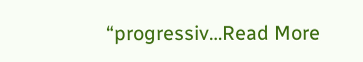“progressiv…Read More